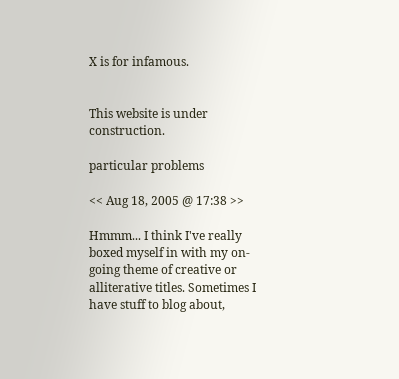X is for infamous.


This website is under construction.

particular problems

<< Aug 18, 2005 @ 17:38 >>

Hmmm... I think I've really boxed myself in with my on-going theme of creative or alliterative titles. Sometimes I have stuff to blog about,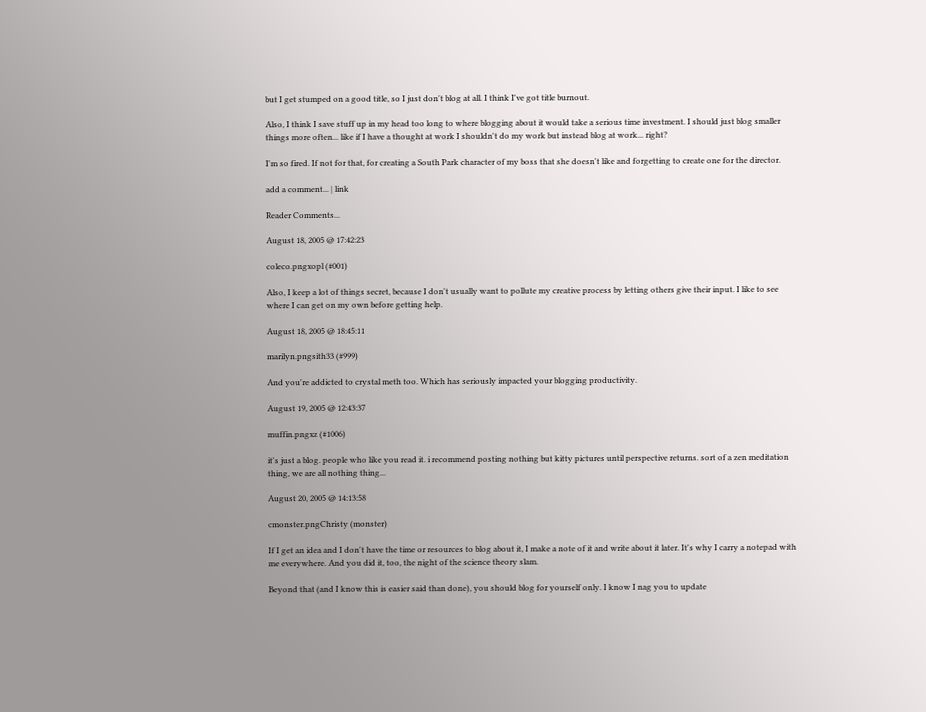but I get stumped on a good title, so I just don't blog at all. I think I've got title burnout.

Also, I think I save stuff up in my head too long to where blogging about it would take a serious time investment. I should just blog smaller things more often... like if I have a thought at work I shouldn't do my work but instead blog at work... right?

I'm so fired. If not for that, for creating a South Park character of my boss that she doesn't like and forgetting to create one for the director.

add a comment... | link

Reader Comments...

August 18, 2005 @ 17:42:23

coleco.pngxopl (#001)

Also, I keep a lot of things secret, because I don't usually want to pollute my creative process by letting others give their input. I like to see where I can get on my own before getting help.

August 18, 2005 @ 18:45:11

marilyn.pngsith33 (#999)

And you're addicted to crystal meth too. Which has seriously impacted your blogging productivity.

August 19, 2005 @ 12:43:37

muffin.pngxz (#1006)

it's just a blog. people who like you read it. i recommend posting nothing but kitty pictures until perspective returns. sort of a zen meditation thing, we are all nothing thing...

August 20, 2005 @ 14:13:58

cmonster.pngChristy (monster)

If I get an idea and I don't have the time or resources to blog about it, I make a note of it and write about it later. It's why I carry a notepad with me everywhere. And you did it, too, the night of the science theory slam.

Beyond that (and I know this is easier said than done), you should blog for yourself only. I know I nag you to update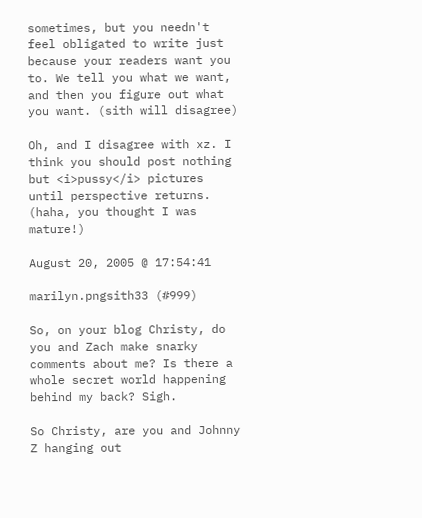sometimes, but you needn't feel obligated to write just because your readers want you to. We tell you what we want, and then you figure out what you want. (sith will disagree)

Oh, and I disagree with xz. I think you should post nothing but <i>pussy</i> pictures until perspective returns. (haha, you thought I was mature!)

August 20, 2005 @ 17:54:41

marilyn.pngsith33 (#999)

So, on your blog Christy, do you and Zach make snarky comments about me? Is there a whole secret world happening behind my back? Sigh.

So Christy, are you and Johnny Z hanging out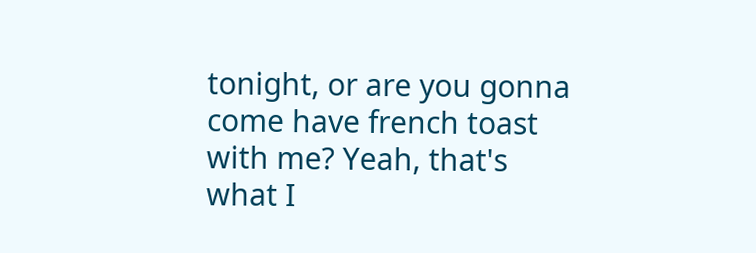tonight, or are you gonna come have french toast with me? Yeah, that's what I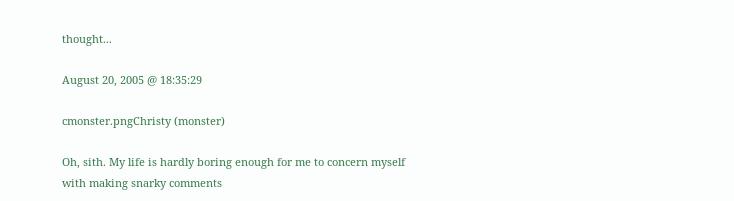thought...

August 20, 2005 @ 18:35:29

cmonster.pngChristy (monster)

Oh, sith. My life is hardly boring enough for me to concern myself with making snarky comments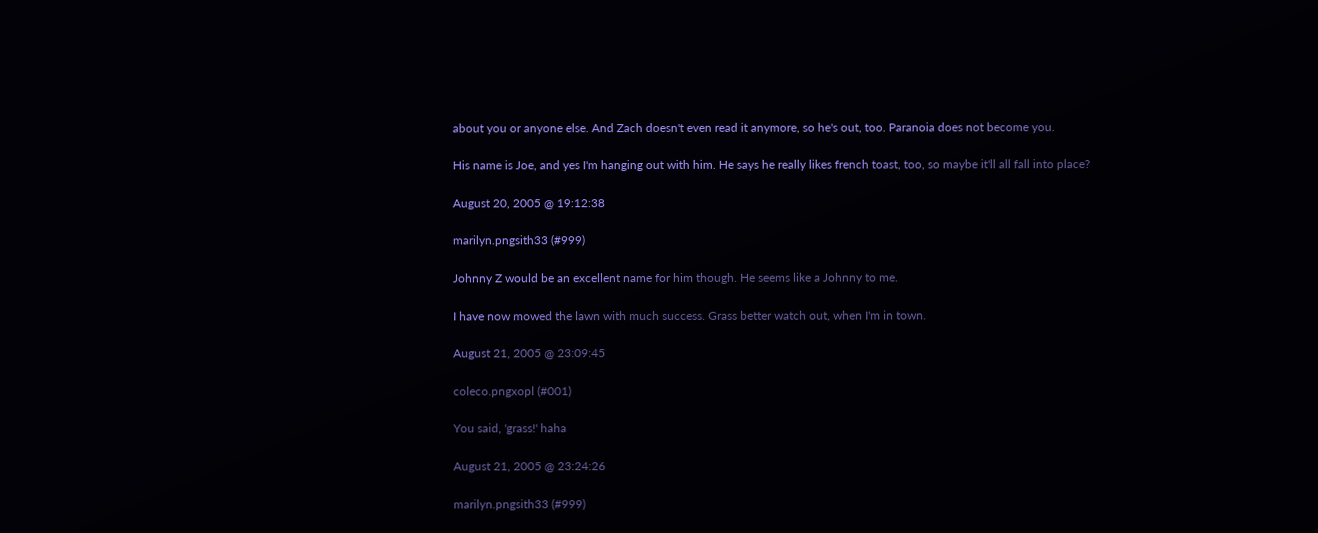about you or anyone else. And Zach doesn't even read it anymore, so he's out, too. Paranoia does not become you.

His name is Joe, and yes I'm hanging out with him. He says he really likes french toast, too, so maybe it'll all fall into place?

August 20, 2005 @ 19:12:38

marilyn.pngsith33 (#999)

Johnny Z would be an excellent name for him though. He seems like a Johnny to me.

I have now mowed the lawn with much success. Grass better watch out, when I'm in town.

August 21, 2005 @ 23:09:45

coleco.pngxopl (#001)

You said, 'grass!' haha

August 21, 2005 @ 23:24:26

marilyn.pngsith33 (#999)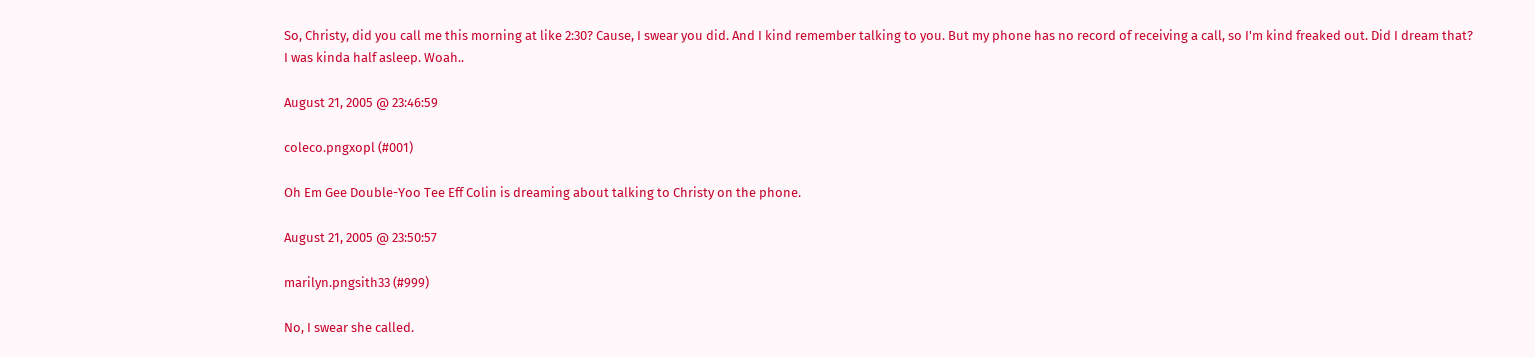So, Christy, did you call me this morning at like 2:30? Cause, I swear you did. And I kind remember talking to you. But my phone has no record of receiving a call, so I'm kind freaked out. Did I dream that? I was kinda half asleep. Woah..

August 21, 2005 @ 23:46:59

coleco.pngxopl (#001)

Oh Em Gee Double-Yoo Tee Eff Colin is dreaming about talking to Christy on the phone.

August 21, 2005 @ 23:50:57

marilyn.pngsith33 (#999)

No, I swear she called.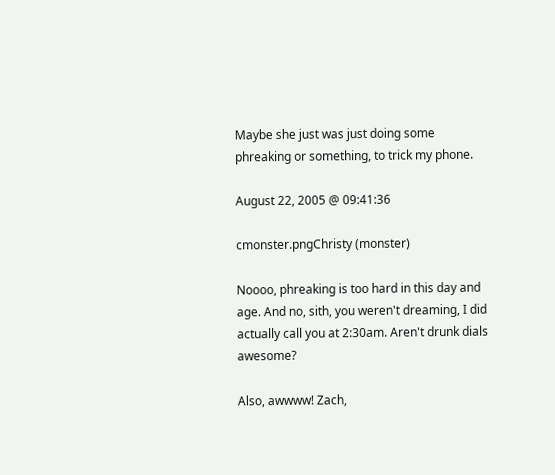Maybe she just was just doing some phreaking or something, to trick my phone.

August 22, 2005 @ 09:41:36

cmonster.pngChristy (monster)

Noooo, phreaking is too hard in this day and age. And no, sith, you weren't dreaming, I did actually call you at 2:30am. Aren't drunk dials awesome?

Also, awwww! Zach,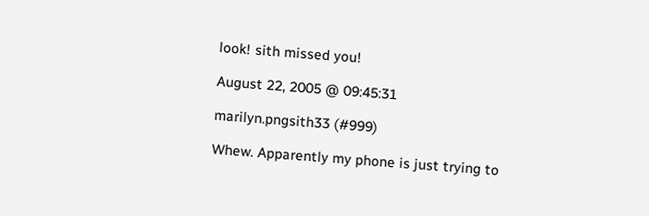look! sith missed you!

August 22, 2005 @ 09:45:31

marilyn.pngsith33 (#999)

Whew. Apparently my phone is just trying to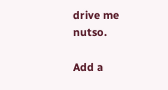drive me nutso.

Add a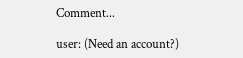Comment...

user: (Need an account?)